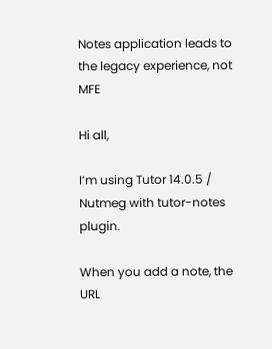Notes application leads to the legacy experience, not MFE

Hi all,

I’m using Tutor 14.0.5 / Nutmeg with tutor-notes plugin.

When you add a note, the URL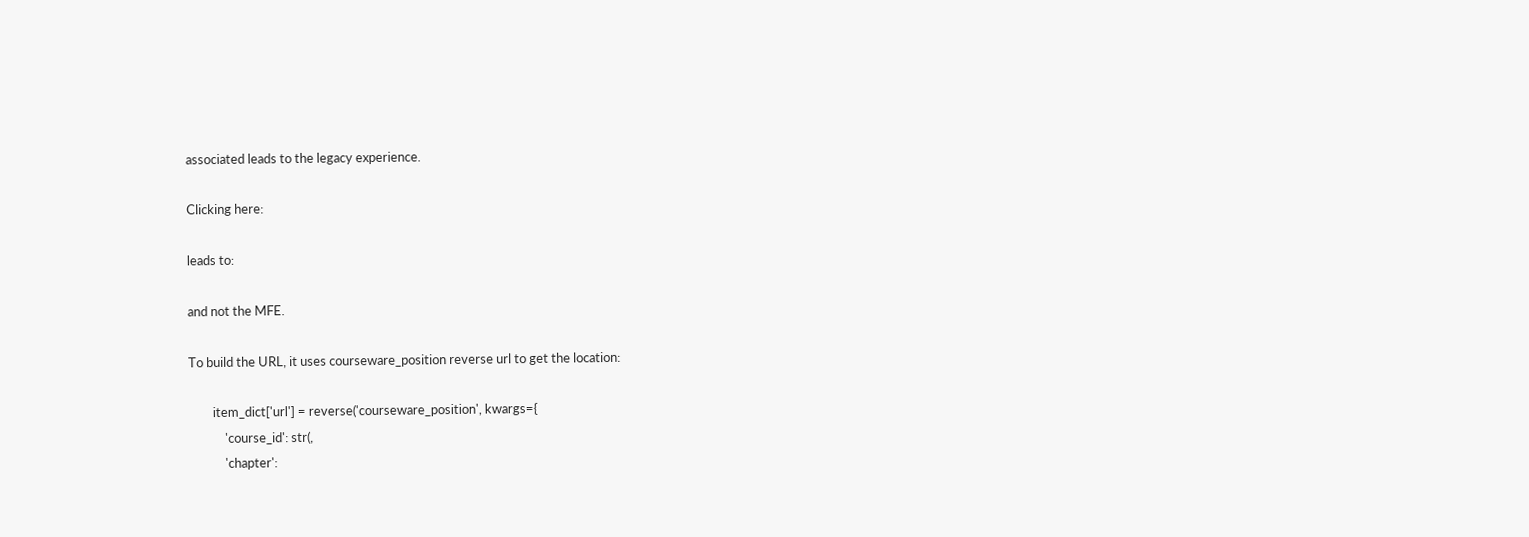associated leads to the legacy experience.

Clicking here:

leads to:

and not the MFE.

To build the URL, it uses courseware_position reverse url to get the location:

        item_dict['url'] = reverse('courseware_position', kwargs={
            'course_id': str(,
            'chapter':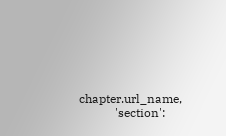chapter.url_name,
            'section':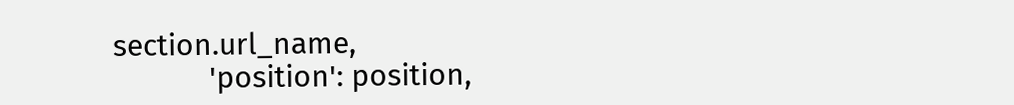section.url_name,
            'position': position,